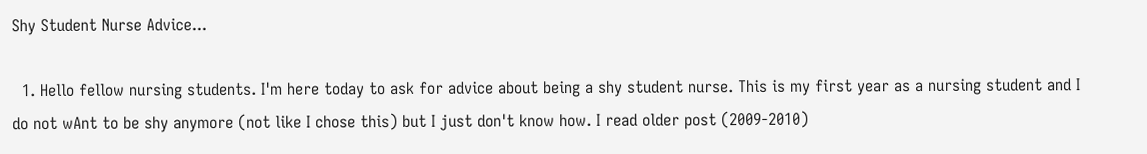Shy Student Nurse Advice...

  1. Hello fellow nursing students. I'm here today to ask for advice about being a shy student nurse. This is my first year as a nursing student and I do not wAnt to be shy anymore (not like I chose this) but I just don't know how. I read older post (2009-2010)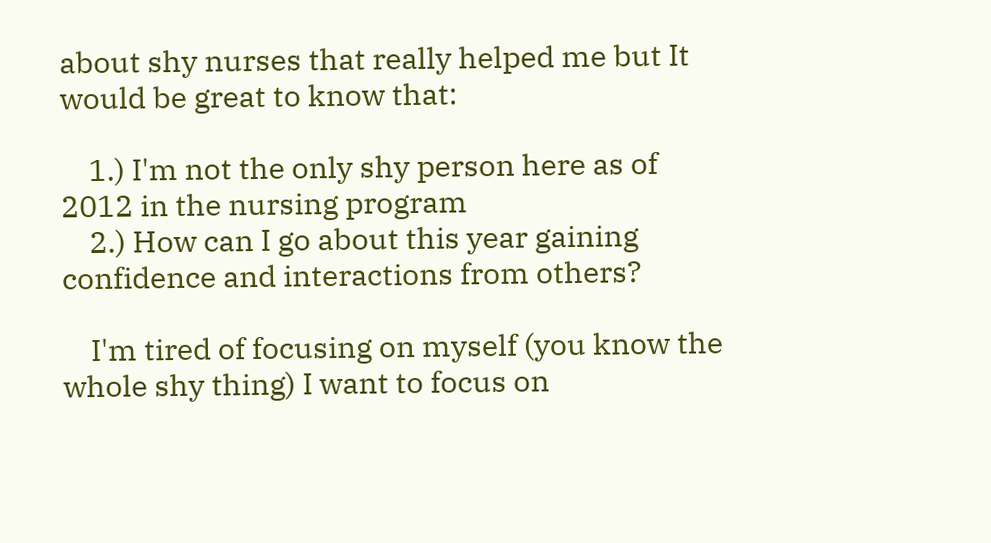about shy nurses that really helped me but It would be great to know that:

    1.) I'm not the only shy person here as of 2012 in the nursing program
    2.) How can I go about this year gaining confidence and interactions from others?

    I'm tired of focusing on myself (you know the whole shy thing) I want to focus on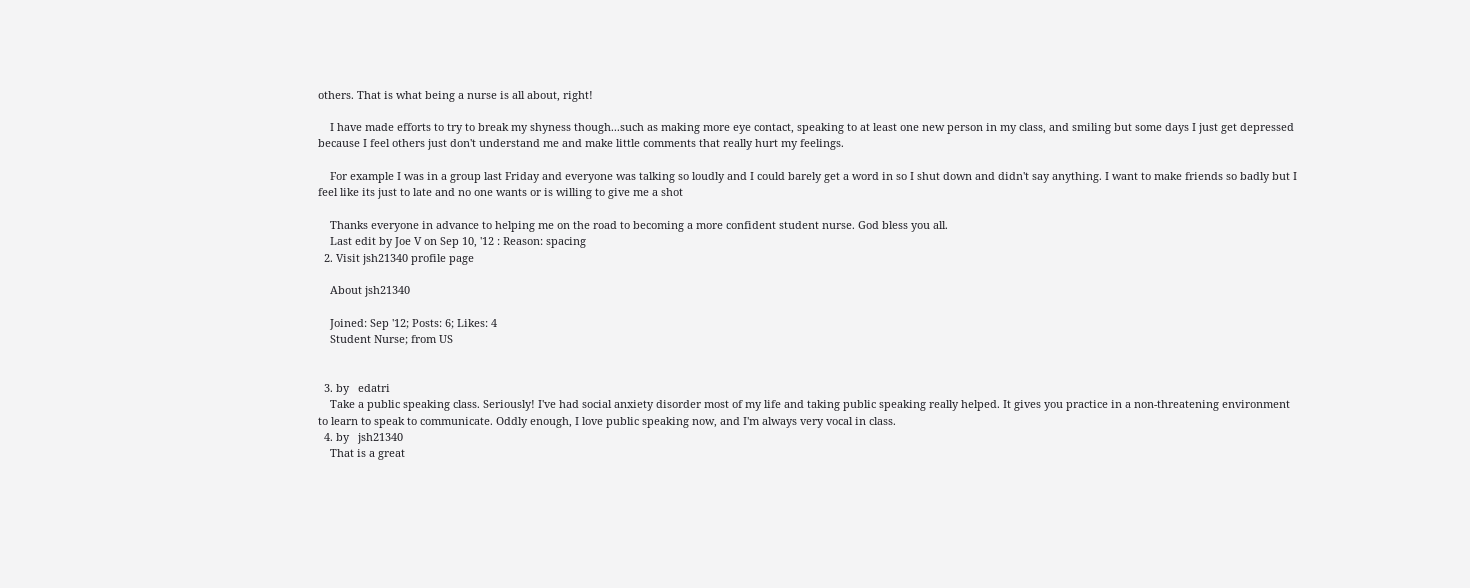others. That is what being a nurse is all about, right!

    I have made efforts to try to break my shyness though...such as making more eye contact, speaking to at least one new person in my class, and smiling but some days I just get depressed because I feel others just don't understand me and make little comments that really hurt my feelings.

    For example I was in a group last Friday and everyone was talking so loudly and I could barely get a word in so I shut down and didn't say anything. I want to make friends so badly but I feel like its just to late and no one wants or is willing to give me a shot

    Thanks everyone in advance to helping me on the road to becoming a more confident student nurse. God bless you all.
    Last edit by Joe V on Sep 10, '12 : Reason: spacing
  2. Visit jsh21340 profile page

    About jsh21340

    Joined: Sep '12; Posts: 6; Likes: 4
    Student Nurse; from US


  3. by   edatri
    Take a public speaking class. Seriously! I've had social anxiety disorder most of my life and taking public speaking really helped. It gives you practice in a non-threatening environment to learn to speak to communicate. Oddly enough, I love public speaking now, and I'm always very vocal in class.
  4. by   jsh21340
    That is a great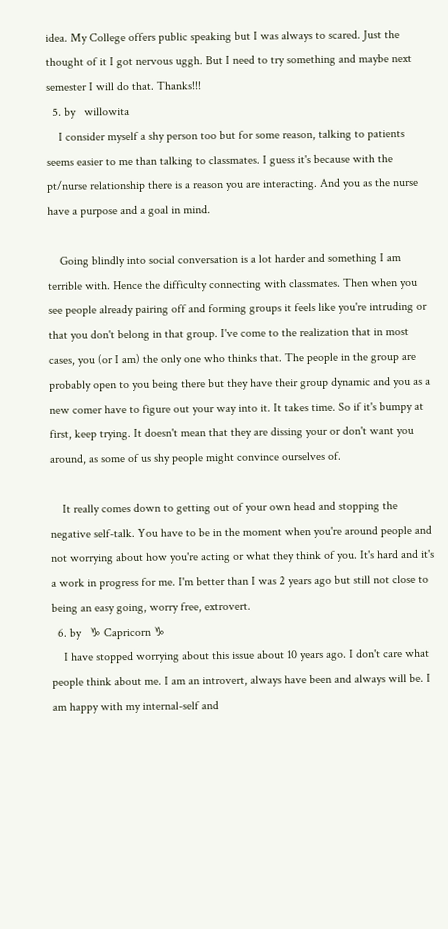idea. My College offers public speaking but I was always to scared. Just the thought of it I got nervous uggh. But I need to try something and maybe next semester I will do that. Thanks!!!
  5. by   willowita
    I consider myself a shy person too but for some reason, talking to patients seems easier to me than talking to classmates. I guess it's because with the pt/nurse relationship there is a reason you are interacting. And you as the nurse have a purpose and a goal in mind.

    Going blindly into social conversation is a lot harder and something I am terrible with. Hence the difficulty connecting with classmates. Then when you see people already pairing off and forming groups it feels like you're intruding or that you don't belong in that group. I've come to the realization that in most cases, you (or I am) the only one who thinks that. The people in the group are probably open to you being there but they have their group dynamic and you as a new comer have to figure out your way into it. It takes time. So if it's bumpy at first, keep trying. It doesn't mean that they are dissing your or don't want you around, as some of us shy people might convince ourselves of.

    It really comes down to getting out of your own head and stopping the negative self-talk. You have to be in the moment when you're around people and not worrying about how you're acting or what they think of you. It's hard and it's a work in progress for me. I'm better than I was 2 years ago but still not close to being an easy going, worry free, extrovert.
  6. by   ♑ Capricorn ♑
    I have stopped worrying about this issue about 10 years ago. I don't care what people think about me. I am an introvert, always have been and always will be. I am happy with my internal-self and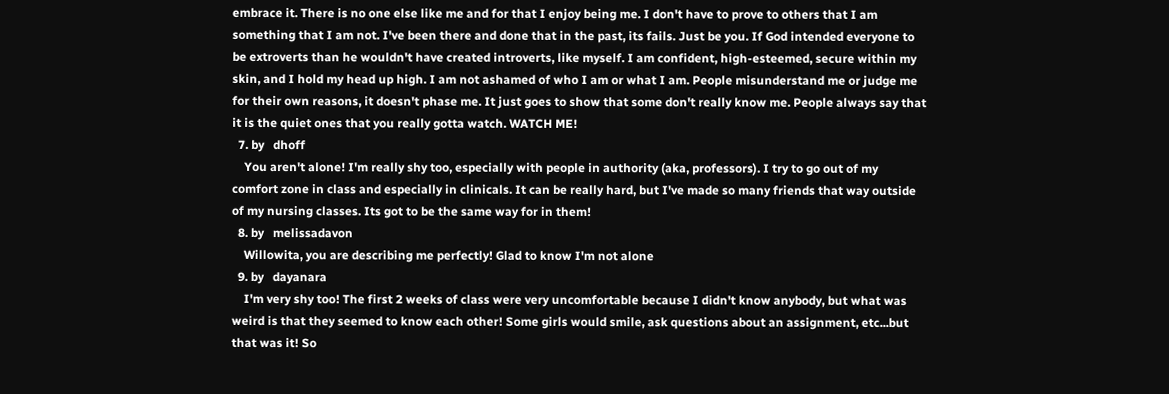embrace it. There is no one else like me and for that I enjoy being me. I don't have to prove to others that I am something that I am not. I've been there and done that in the past, its fails. Just be you. If God intended everyone to be extroverts than he wouldn't have created introverts, like myself. I am confident, high-esteemed, secure within my skin, and I hold my head up high. I am not ashamed of who I am or what I am. People misunderstand me or judge me for their own reasons, it doesn't phase me. It just goes to show that some don't really know me. People always say that it is the quiet ones that you really gotta watch. WATCH ME!
  7. by   dhoff
    You aren't alone! I'm really shy too, especially with people in authority (aka, professors). I try to go out of my comfort zone in class and especially in clinicals. It can be really hard, but I've made so many friends that way outside of my nursing classes. Its got to be the same way for in them!
  8. by   melissadavon
    Willowita, you are describing me perfectly! Glad to know I'm not alone
  9. by   dayanara
    I'm very shy too! The first 2 weeks of class were very uncomfortable because I didn't know anybody, but what was weird is that they seemed to know each other! Some girls would smile, ask questions about an assignment, etc...but that was it! So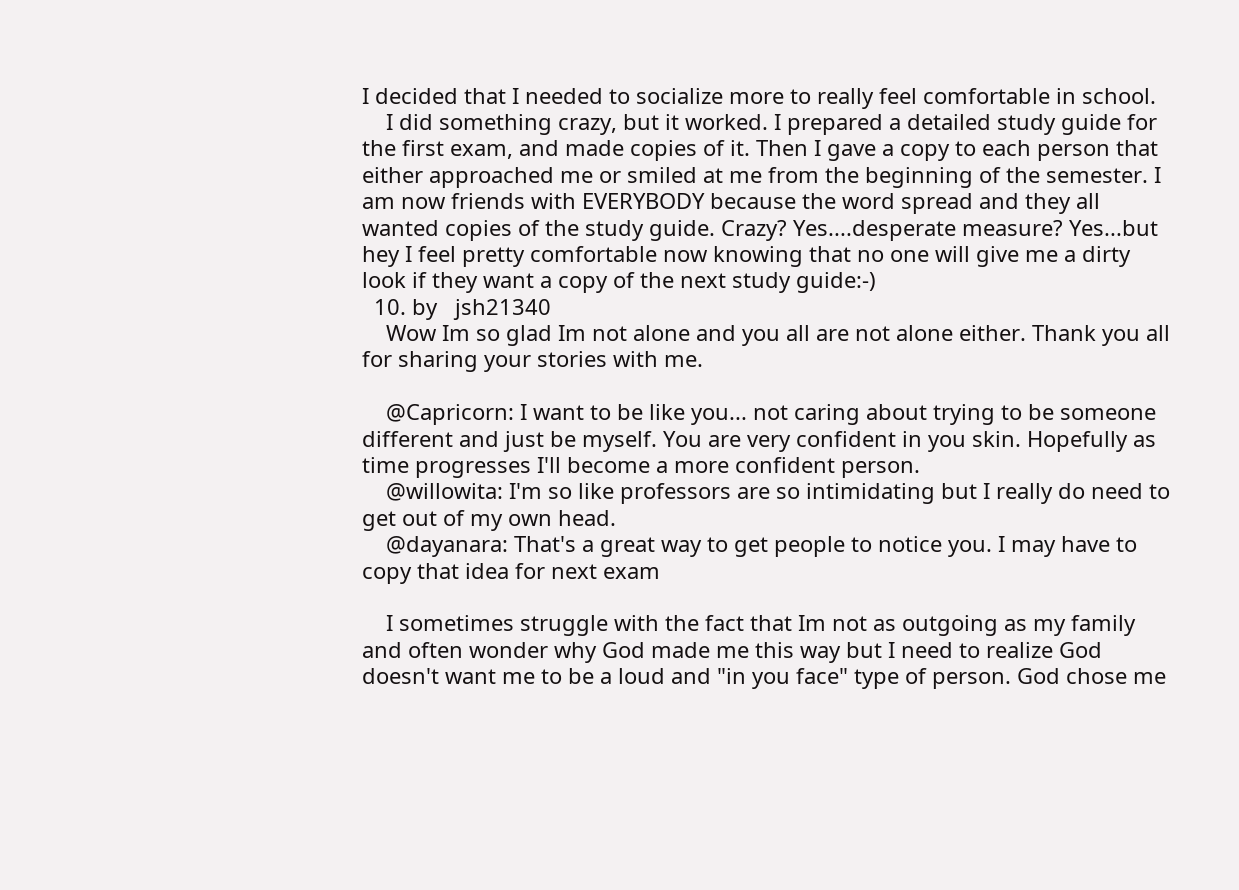I decided that I needed to socialize more to really feel comfortable in school.
    I did something crazy, but it worked. I prepared a detailed study guide for the first exam, and made copies of it. Then I gave a copy to each person that either approached me or smiled at me from the beginning of the semester. I am now friends with EVERYBODY because the word spread and they all wanted copies of the study guide. Crazy? Yes....desperate measure? Yes...but hey I feel pretty comfortable now knowing that no one will give me a dirty look if they want a copy of the next study guide:-)
  10. by   jsh21340
    Wow Im so glad Im not alone and you all are not alone either. Thank you all for sharing your stories with me.

    @Capricorn: I want to be like you... not caring about trying to be someone different and just be myself. You are very confident in you skin. Hopefully as time progresses I'll become a more confident person.
    @willowita: I'm so like professors are so intimidating but I really do need to get out of my own head.
    @dayanara: That's a great way to get people to notice you. I may have to copy that idea for next exam

    I sometimes struggle with the fact that Im not as outgoing as my family and often wonder why God made me this way but I need to realize God doesn't want me to be a loud and "in you face" type of person. God chose me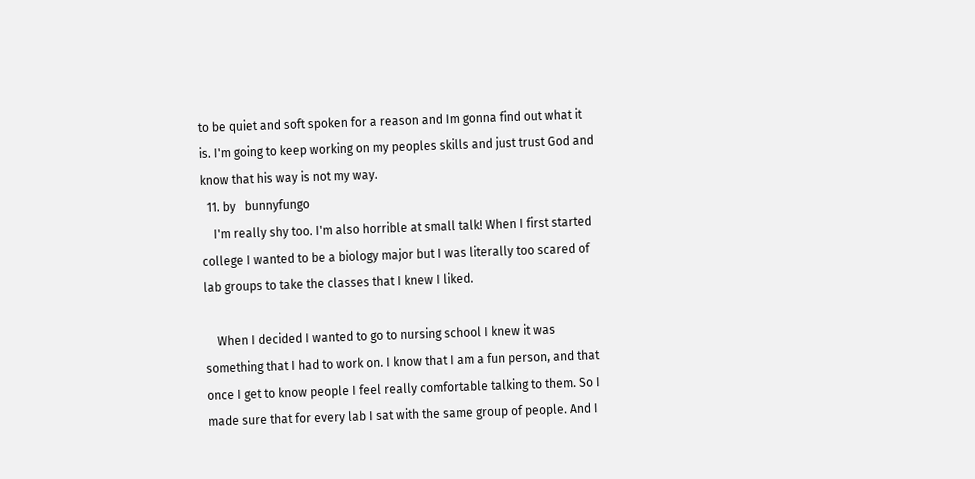to be quiet and soft spoken for a reason and Im gonna find out what it is. I'm going to keep working on my peoples skills and just trust God and know that his way is not my way.
  11. by   bunnyfungo
    I'm really shy too. I'm also horrible at small talk! When I first started college I wanted to be a biology major but I was literally too scared of lab groups to take the classes that I knew I liked.

    When I decided I wanted to go to nursing school I knew it was something that I had to work on. I know that I am a fun person, and that once I get to know people I feel really comfortable talking to them. So I made sure that for every lab I sat with the same group of people. And I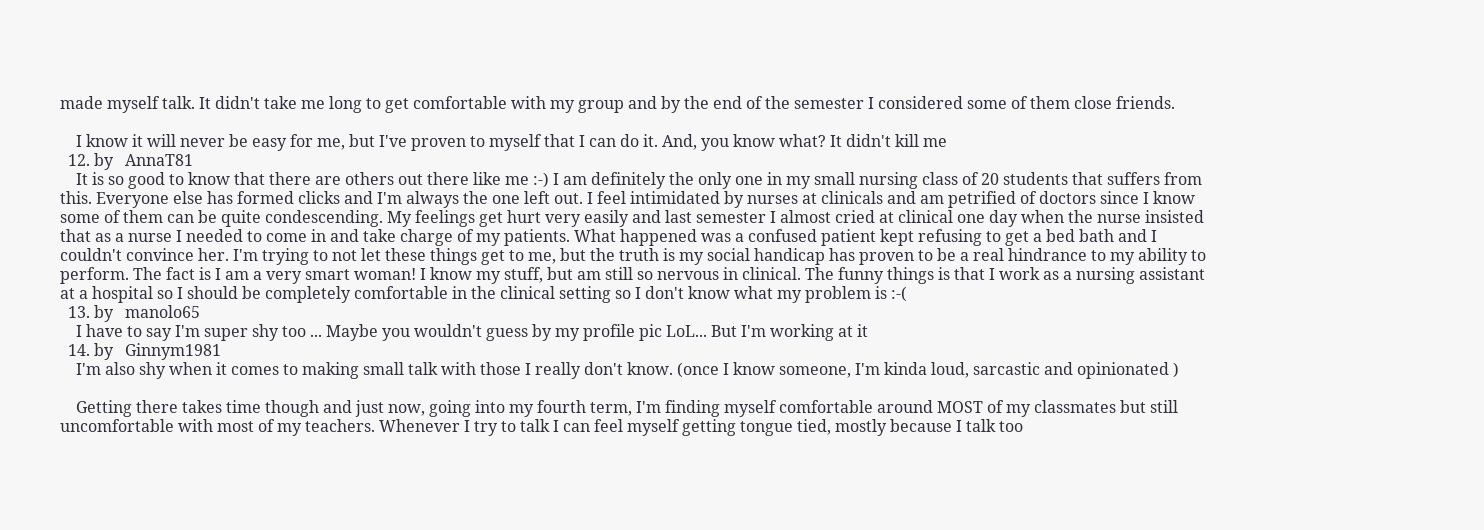made myself talk. It didn't take me long to get comfortable with my group and by the end of the semester I considered some of them close friends.

    I know it will never be easy for me, but I've proven to myself that I can do it. And, you know what? It didn't kill me
  12. by   AnnaT81
    It is so good to know that there are others out there like me :-) I am definitely the only one in my small nursing class of 20 students that suffers from this. Everyone else has formed clicks and I'm always the one left out. I feel intimidated by nurses at clinicals and am petrified of doctors since I know some of them can be quite condescending. My feelings get hurt very easily and last semester I almost cried at clinical one day when the nurse insisted that as a nurse I needed to come in and take charge of my patients. What happened was a confused patient kept refusing to get a bed bath and I couldn't convince her. I'm trying to not let these things get to me, but the truth is my social handicap has proven to be a real hindrance to my ability to perform. The fact is I am a very smart woman! I know my stuff, but am still so nervous in clinical. The funny things is that I work as a nursing assistant at a hospital so I should be completely comfortable in the clinical setting so I don't know what my problem is :-(
  13. by   manolo65
    I have to say I'm super shy too ... Maybe you wouldn't guess by my profile pic LoL... But I'm working at it
  14. by   Ginnym1981
    I'm also shy when it comes to making small talk with those I really don't know. (once I know someone, I'm kinda loud, sarcastic and opinionated )

    Getting there takes time though and just now, going into my fourth term, I'm finding myself comfortable around MOST of my classmates but still uncomfortable with most of my teachers. Whenever I try to talk I can feel myself getting tongue tied, mostly because I talk too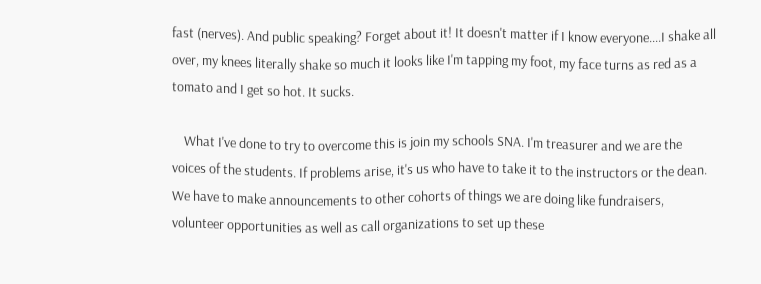fast (nerves). And public speaking? Forget about it! It doesn't matter if I know everyone....I shake all over, my knees literally shake so much it looks like I'm tapping my foot, my face turns as red as a tomato and I get so hot. It sucks.

    What I've done to try to overcome this is join my schools SNA. I'm treasurer and we are the voices of the students. If problems arise, it's us who have to take it to the instructors or the dean. We have to make announcements to other cohorts of things we are doing like fundraisers, volunteer opportunities as well as call organizations to set up these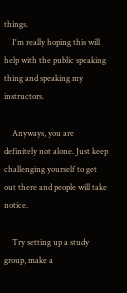things.
    I'm really hoping this will help with the public speaking thing and speaking my instructors.

    Anyways, you are definitely not alone. Just keep challenging yourself to get out there and people will take notice.

    Try setting up a study group, make a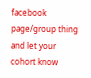facebook page/group thing and let your cohort know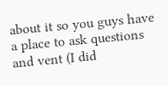about it so you guys have a place to ask questions and vent (I did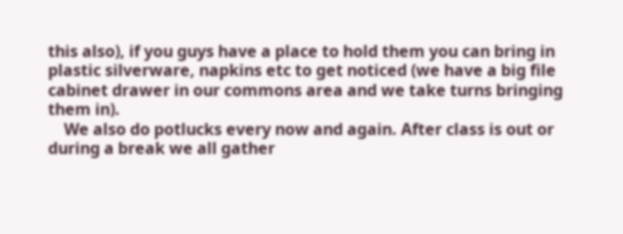this also), if you guys have a place to hold them you can bring in plastic silverware, napkins etc to get noticed (we have a big file cabinet drawer in our commons area and we take turns bringing them in).
    We also do potlucks every now and again. After class is out or during a break we all gather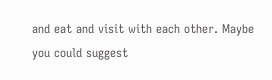and eat and visit with each other. Maybe you could suggest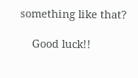something like that?

    Good luck!!